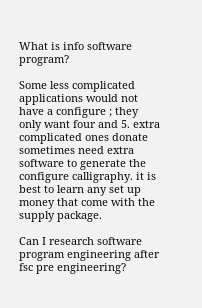What is info software program?

Some less complicated applications would not have a configure ; they only want four and 5. extra complicated ones donate sometimes need extra software to generate the configure calligraphy. it is best to learn any set up money that come with the supply package.

Can I research software program engineering after fsc pre engineering?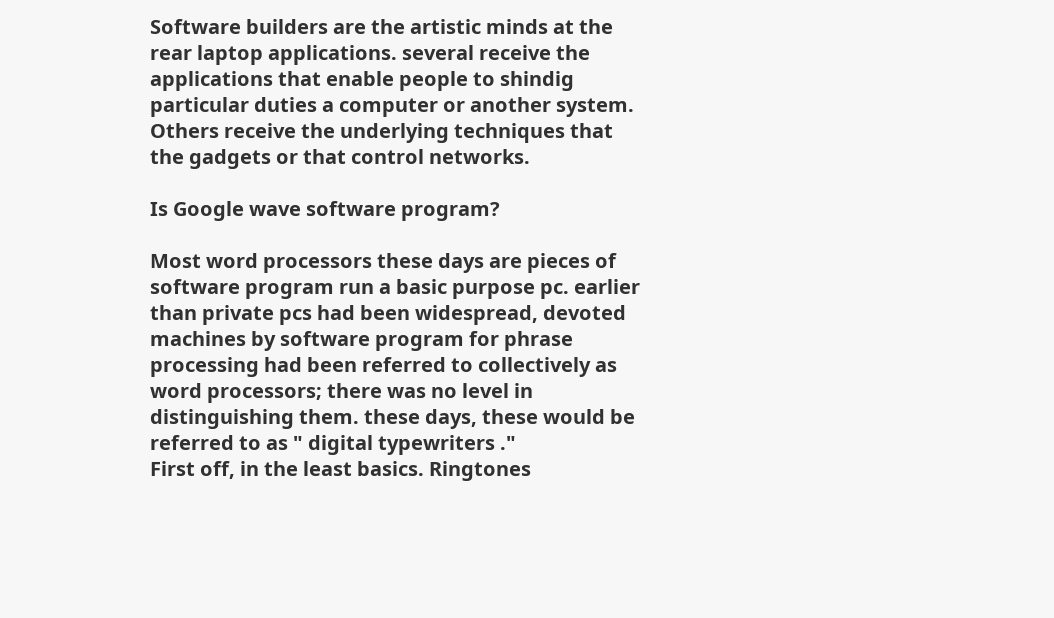Software builders are the artistic minds at the rear laptop applications. several receive the applications that enable people to shindig particular duties a computer or another system. Others receive the underlying techniques that the gadgets or that control networks.

Is Google wave software program?

Most word processors these days are pieces of software program run a basic purpose pc. earlier than private pcs had been widespread, devoted machines by software program for phrase processing had been referred to collectively as word processors; there was no level in distinguishing them. these days, these would be referred to as " digital typewriters ."
First off, in the least basics. Ringtones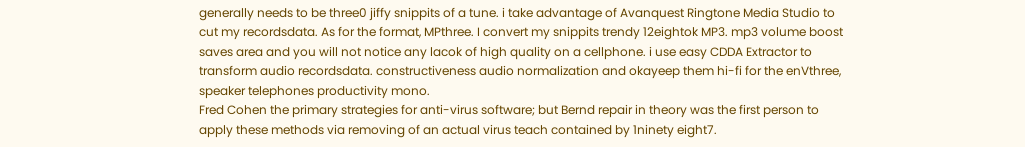generally needs to be three0 jiffy snippits of a tune. i take advantage of Avanquest Ringtone Media Studio to cut my recordsdata. As for the format, MPthree. I convert my snippits trendy 12eightok MP3. mp3 volume boost saves area and you will not notice any lacok of high quality on a cellphone. i use easy CDDA Extractor to transform audio recordsdata. constructiveness audio normalization and okayeep them hi-fi for the enVthree, speaker telephones productivity mono.
Fred Cohen the primary strategies for anti-virus software; but Bernd repair in theory was the first person to apply these methods via removing of an actual virus teach contained by 1ninety eight7.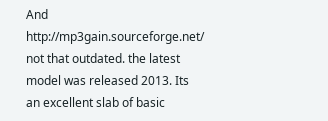And http://mp3gain.sourceforge.net/ not that outdated. the latest model was released 2013. Its an excellent slab of basic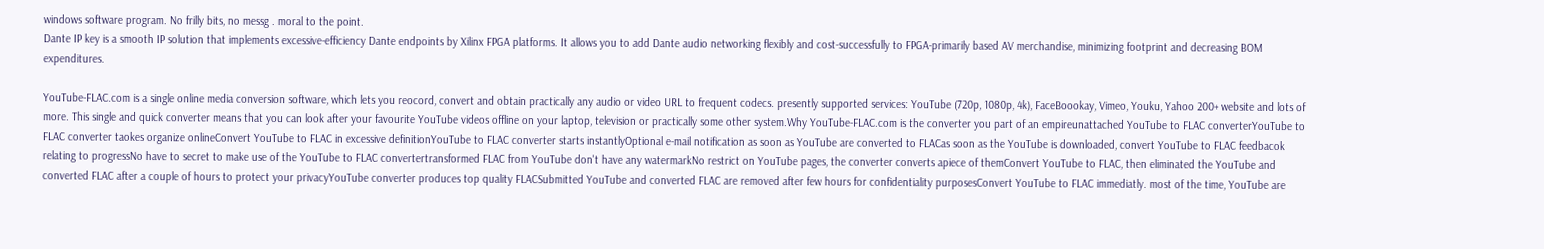windows software program. No frilly bits, no messg . moral to the point.
Dante IP key is a smooth IP solution that implements excessive-efficiency Dante endpoints by Xilinx FPGA platforms. It allows you to add Dante audio networking flexibly and cost-successfully to FPGA-primarily based AV merchandise, minimizing footprint and decreasing BOM expenditures.

YouTube-FLAC.com is a single online media conversion software, which lets you reocord, convert and obtain practically any audio or video URL to frequent codecs. presently supported services: YouTube (720p, 1080p, 4k), FaceBoookay, Vimeo, Youku, Yahoo 200+ website and lots of more. This single and quick converter means that you can look after your favourite YouTube videos offline on your laptop, television or practically some other system.Why YouTube-FLAC.com is the converter you part of an empireunattached YouTube to FLAC converterYouTube to FLAC converter taokes organize onlineConvert YouTube to FLAC in excessive definitionYouTube to FLAC converter starts instantlyOptional e-mail notification as soon as YouTube are converted to FLACas soon as the YouTube is downloaded, convert YouTube to FLAC feedbacok relating to progressNo have to secret to make use of the YouTube to FLAC convertertransformed FLAC from YouTube don't have any watermarkNo restrict on YouTube pages, the converter converts apiece of themConvert YouTube to FLAC, then eliminated the YouTube and converted FLAC after a couple of hours to protect your privacyYouTube converter produces top quality FLACSubmitted YouTube and converted FLAC are removed after few hours for confidentiality purposesConvert YouTube to FLAC immediatly. most of the time, YouTube are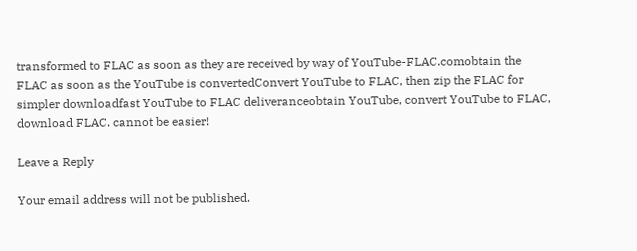transformed to FLAC as soon as they are received by way of YouTube-FLAC.comobtain the FLAC as soon as the YouTube is convertedConvert YouTube to FLAC, then zip the FLAC for simpler downloadfast YouTube to FLAC deliveranceobtain YouTube, convert YouTube to FLAC, download FLAC. cannot be easier!

Leave a Reply

Your email address will not be published.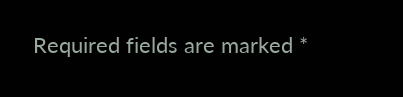Required fields are marked *